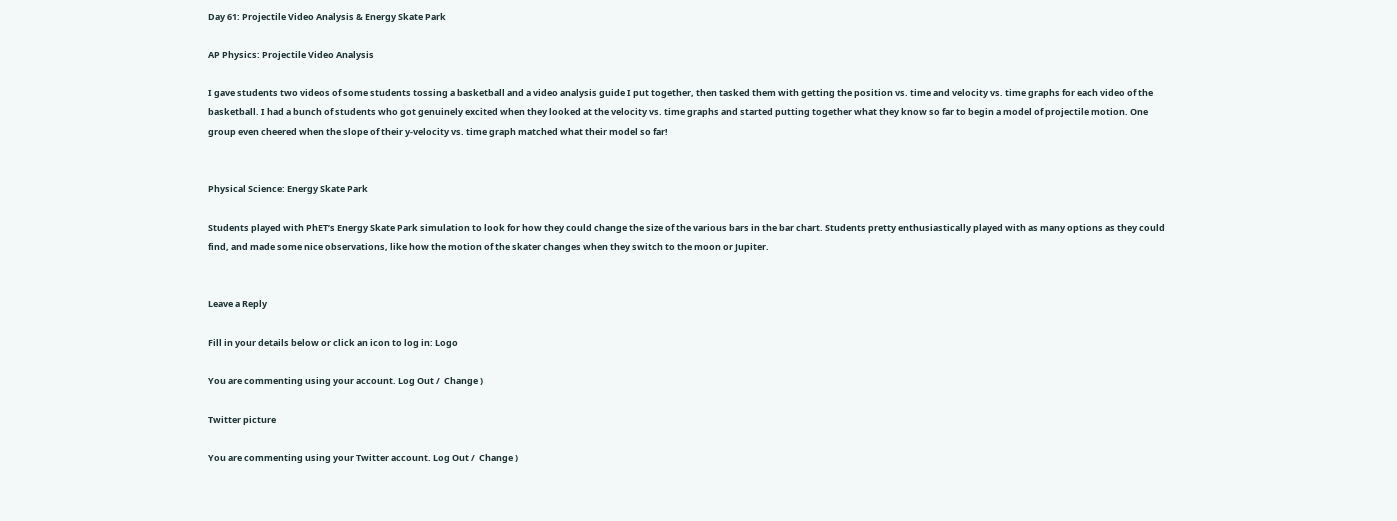Day 61: Projectile Video Analysis & Energy Skate Park

AP Physics: Projectile Video Analysis

I gave students two videos of some students tossing a basketball and a video analysis guide I put together, then tasked them with getting the position vs. time and velocity vs. time graphs for each video of the basketball. I had a bunch of students who got genuinely excited when they looked at the velocity vs. time graphs and started putting together what they know so far to begin a model of projectile motion. One group even cheered when the slope of their y-velocity vs. time graph matched what their model so far!


Physical Science: Energy Skate Park

Students played with PhET’s Energy Skate Park simulation to look for how they could change the size of the various bars in the bar chart. Students pretty enthusiastically played with as many options as they could find, and made some nice observations, like how the motion of the skater changes when they switch to the moon or Jupiter.


Leave a Reply

Fill in your details below or click an icon to log in: Logo

You are commenting using your account. Log Out /  Change )

Twitter picture

You are commenting using your Twitter account. Log Out /  Change )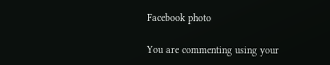Facebook photo

You are commenting using your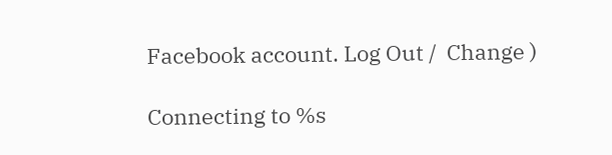Facebook account. Log Out /  Change )

Connecting to %s